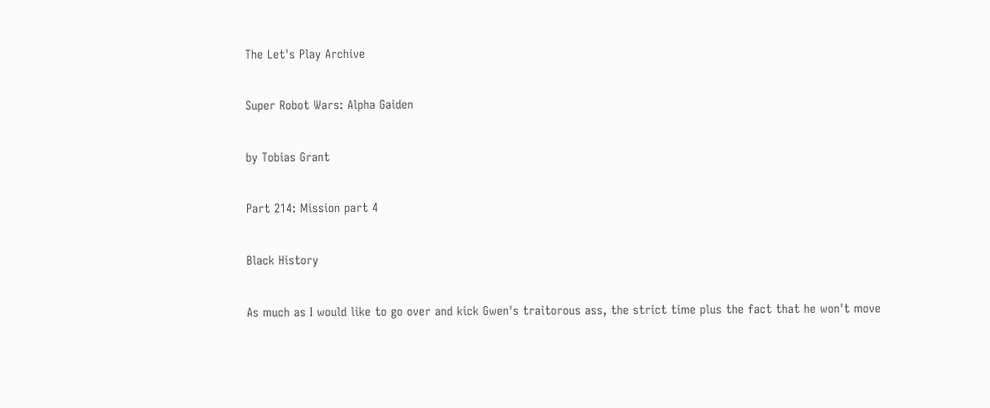The Let's Play Archive

Super Robot Wars: Alpha Gaiden

by Tobias Grant

Part 214: Mission part 4

Black History

As much as I would like to go over and kick Gwen's traitorous ass, the strict time plus the fact that he won't move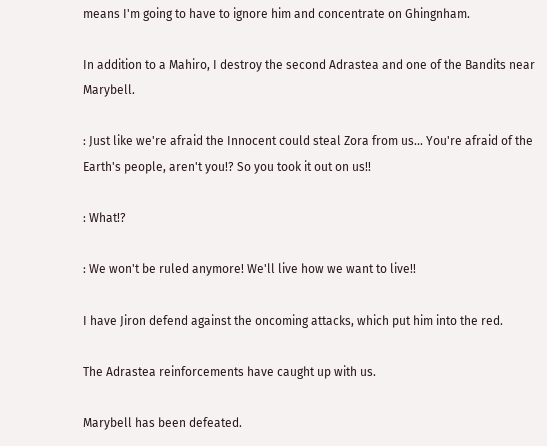means I'm going to have to ignore him and concentrate on Ghingnham.

In addition to a Mahiro, I destroy the second Adrastea and one of the Bandits near Marybell.

: Just like we're afraid the Innocent could steal Zora from us... You're afraid of the Earth's people, aren't you!? So you took it out on us!!

: What!?

: We won't be ruled anymore! We'll live how we want to live!!

I have Jiron defend against the oncoming attacks, which put him into the red.

The Adrastea reinforcements have caught up with us.

Marybell has been defeated.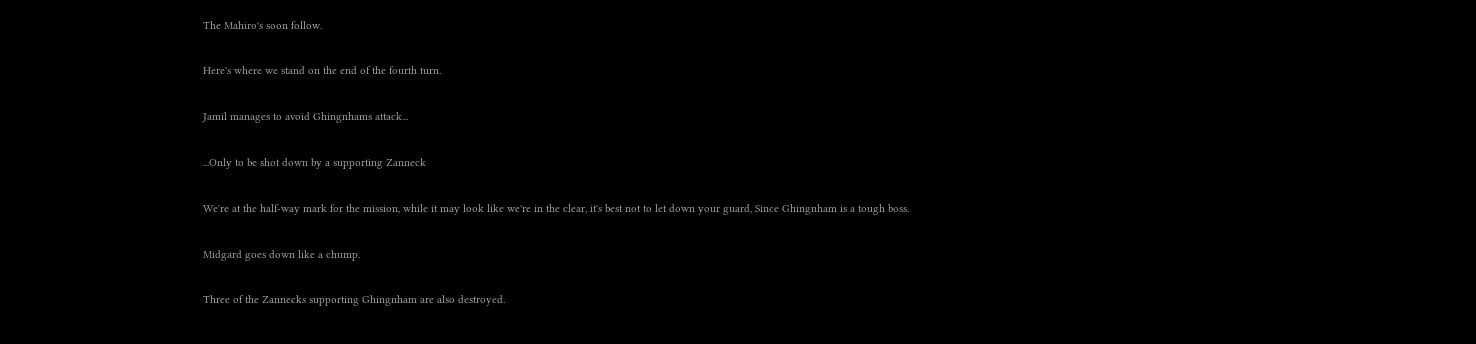The Mahiro's soon follow.

Here's where we stand on the end of the fourth turn.

Jamil manages to avoid Ghingnhams attack...

...Only to be shot down by a supporting Zanneck

We're at the half-way mark for the mission, while it may look like we're in the clear, it's best not to let down your guard, Since Ghingnham is a tough boss.

Midgard goes down like a chump.

Three of the Zannecks supporting Ghingnham are also destroyed.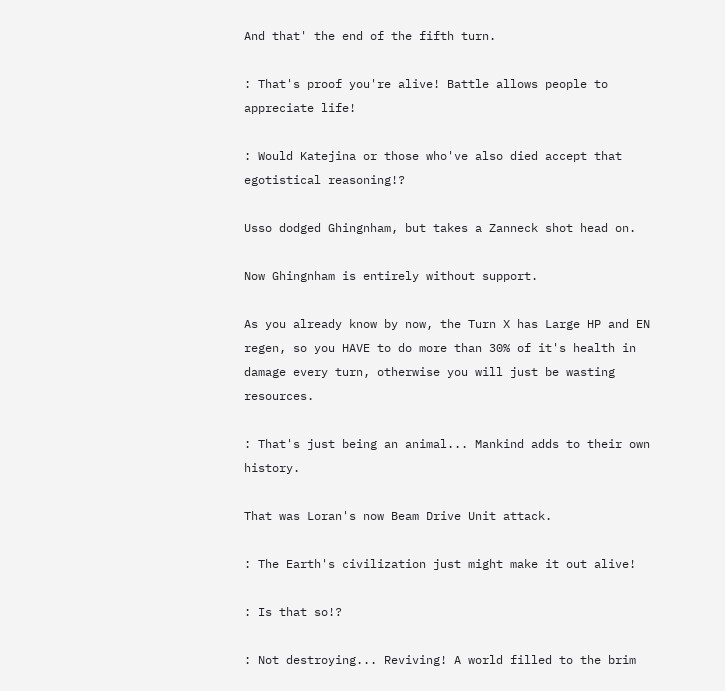And that' the end of the fifth turn.

: That's proof you're alive! Battle allows people to appreciate life!

: Would Katejina or those who've also died accept that egotistical reasoning!?

Usso dodged Ghingnham, but takes a Zanneck shot head on.

Now Ghingnham is entirely without support.

As you already know by now, the Turn X has Large HP and EN regen, so you HAVE to do more than 30% of it's health in damage every turn, otherwise you will just be wasting resources.

: That's just being an animal... Mankind adds to their own history.

That was Loran's now Beam Drive Unit attack.

: The Earth's civilization just might make it out alive!

: Is that so!?

: Not destroying... Reviving! A world filled to the brim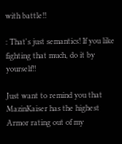with battle!!

: That's just semantics! If you like fighting that much, do it by yourself!!

Just want to remind you that MazinKaiser has the highest Armor rating out of my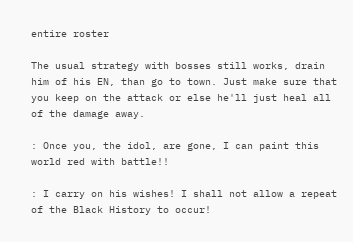entire roster

The usual strategy with bosses still works, drain him of his EN, than go to town. Just make sure that you keep on the attack or else he'll just heal all of the damage away.

: Once you, the idol, are gone, I can paint this world red with battle!!

: I carry on his wishes! I shall not allow a repeat of the Black History to occur!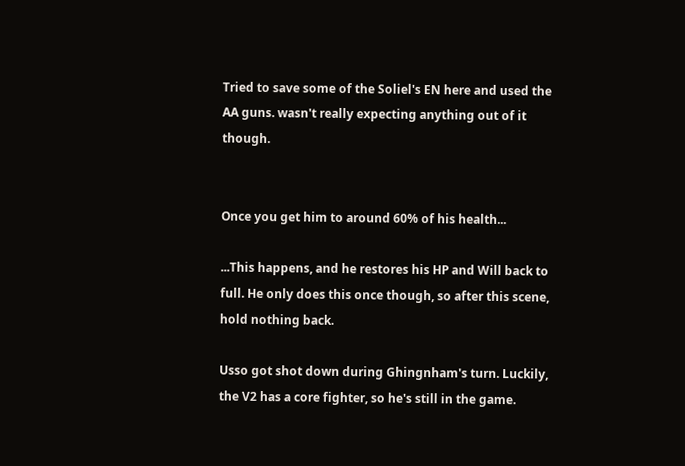Tried to save some of the Soliel's EN here and used the AA guns. wasn't really expecting anything out of it though.


Once you get him to around 60% of his health...

...This happens, and he restores his HP and Will back to full. He only does this once though, so after this scene, hold nothing back.

Usso got shot down during Ghingnham's turn. Luckily, the V2 has a core fighter, so he's still in the game.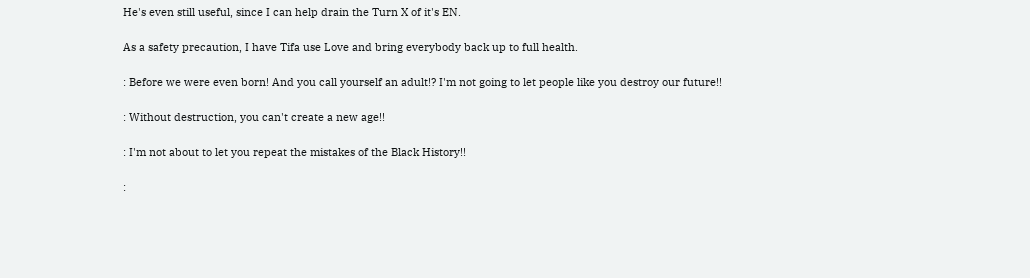He's even still useful, since I can help drain the Turn X of it's EN.

As a safety precaution, I have Tifa use Love and bring everybody back up to full health.

: Before we were even born! And you call yourself an adult!? I'm not going to let people like you destroy our future!!

: Without destruction, you can't create a new age!!

: I'm not about to let you repeat the mistakes of the Black History!!

: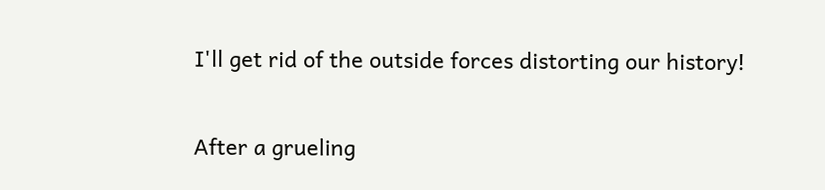I'll get rid of the outside forces distorting our history!

After a grueling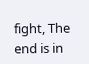fight, The end is in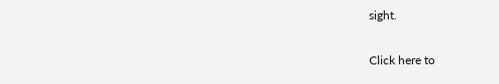sight.

Click here to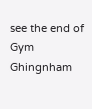see the end of Gym Ghingnham